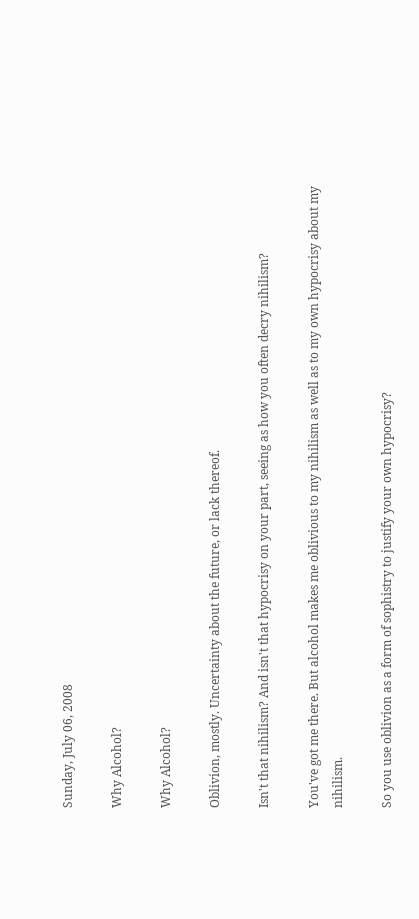Sunday, July 06, 2008

Why Alcohol?

Why Alcohol?

Oblivion, mostly. Uncertainty about the future, or lack thereof.

Isn't that nihilism? And isn't that hypocrisy on your part, seeing as how you often decry nihilism?

You've got me there. But alcohol makes me oblivious to my nihilism as well as to my own hypocrisy about my nihilism.

So you use oblivion as a form of sophistry to justify your own hypocrisy?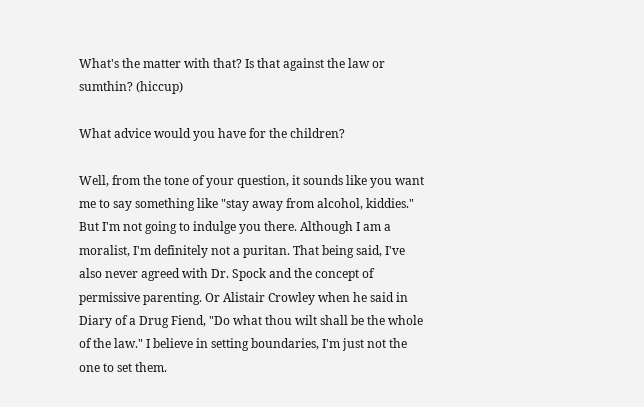What's the matter with that? Is that against the law or sumthin? (hiccup)

What advice would you have for the children?

Well, from the tone of your question, it sounds like you want me to say something like "stay away from alcohol, kiddies." But I'm not going to indulge you there. Although I am a moralist, I'm definitely not a puritan. That being said, I've also never agreed with Dr. Spock and the concept of permissive parenting. Or Alistair Crowley when he said in Diary of a Drug Fiend, "Do what thou wilt shall be the whole of the law." I believe in setting boundaries, I'm just not the one to set them.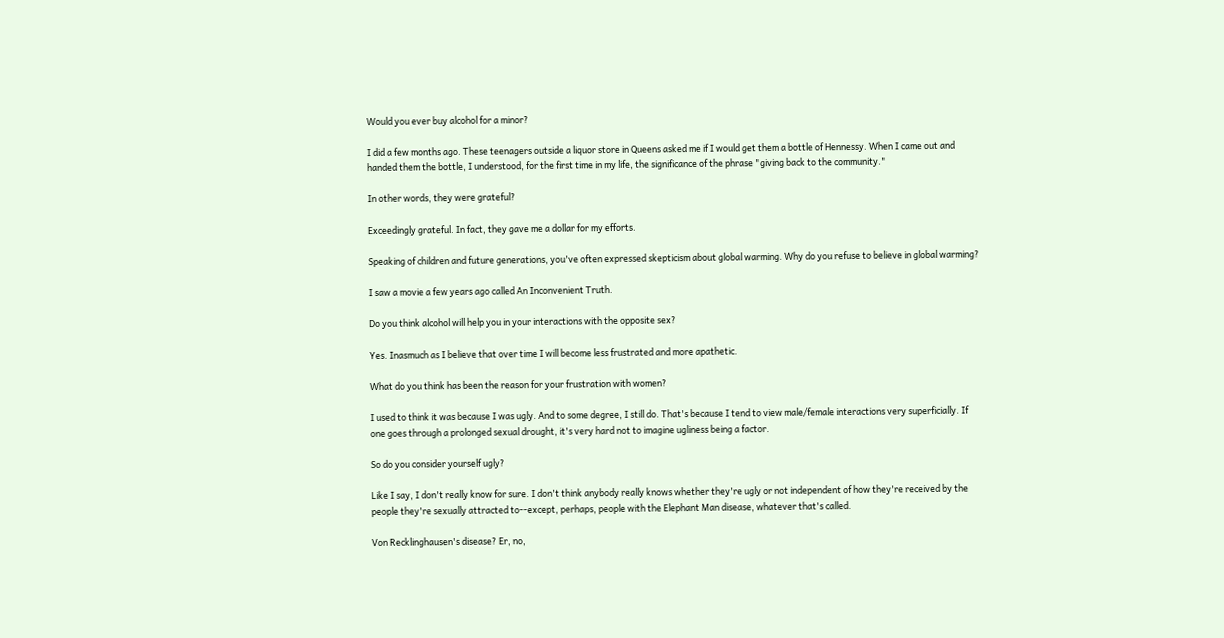Would you ever buy alcohol for a minor?

I did a few months ago. These teenagers outside a liquor store in Queens asked me if I would get them a bottle of Hennessy. When I came out and handed them the bottle, I understood, for the first time in my life, the significance of the phrase "giving back to the community."

In other words, they were grateful?

Exceedingly grateful. In fact, they gave me a dollar for my efforts.

Speaking of children and future generations, you've often expressed skepticism about global warming. Why do you refuse to believe in global warming?

I saw a movie a few years ago called An Inconvenient Truth.

Do you think alcohol will help you in your interactions with the opposite sex?

Yes. Inasmuch as I believe that over time I will become less frustrated and more apathetic.

What do you think has been the reason for your frustration with women?

I used to think it was because I was ugly. And to some degree, I still do. That's because I tend to view male/female interactions very superficially. If one goes through a prolonged sexual drought, it's very hard not to imagine ugliness being a factor.

So do you consider yourself ugly?

Like I say, I don't really know for sure. I don't think anybody really knows whether they're ugly or not independent of how they're received by the people they're sexually attracted to--except, perhaps, people with the Elephant Man disease, whatever that's called.

Von Recklinghausen's disease? Er, no,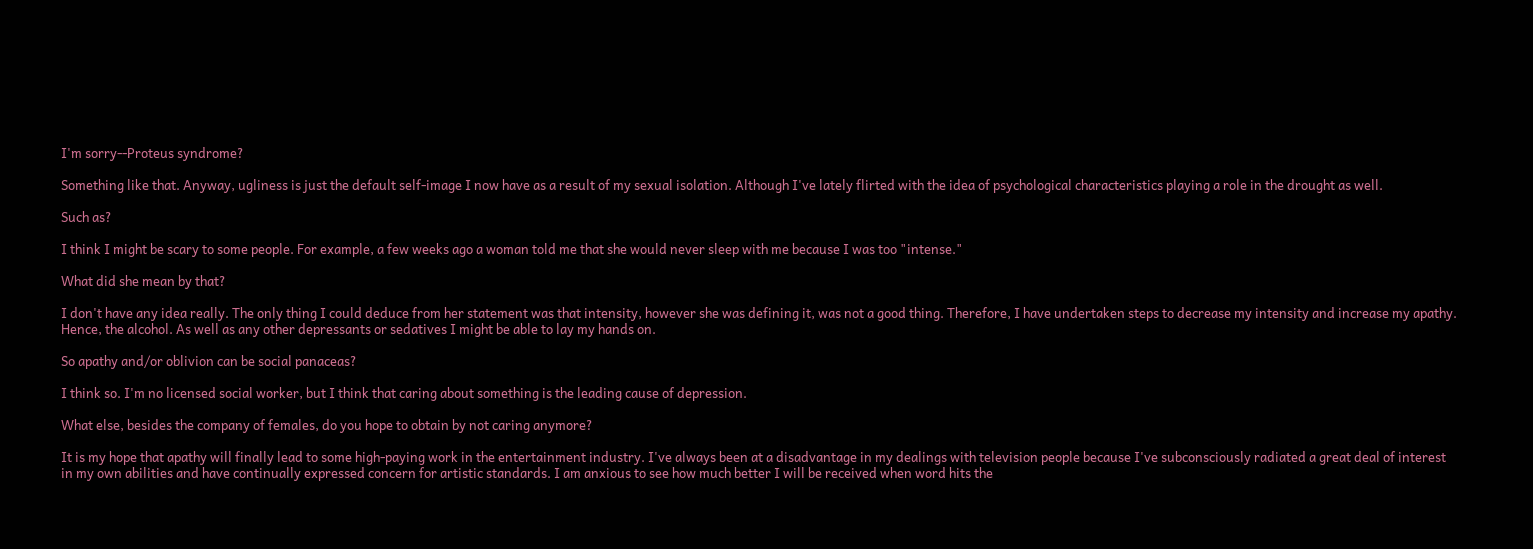I'm sorry--Proteus syndrome?

Something like that. Anyway, ugliness is just the default self-image I now have as a result of my sexual isolation. Although I've lately flirted with the idea of psychological characteristics playing a role in the drought as well.

Such as?

I think I might be scary to some people. For example, a few weeks ago a woman told me that she would never sleep with me because I was too "intense."

What did she mean by that?

I don't have any idea really. The only thing I could deduce from her statement was that intensity, however she was defining it, was not a good thing. Therefore, I have undertaken steps to decrease my intensity and increase my apathy. Hence, the alcohol. As well as any other depressants or sedatives I might be able to lay my hands on.

So apathy and/or oblivion can be social panaceas?

I think so. I'm no licensed social worker, but I think that caring about something is the leading cause of depression.

What else, besides the company of females, do you hope to obtain by not caring anymore?

It is my hope that apathy will finally lead to some high-paying work in the entertainment industry. I've always been at a disadvantage in my dealings with television people because I've subconsciously radiated a great deal of interest in my own abilities and have continually expressed concern for artistic standards. I am anxious to see how much better I will be received when word hits the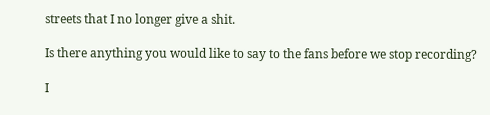streets that I no longer give a shit.

Is there anything you would like to say to the fans before we stop recording?

I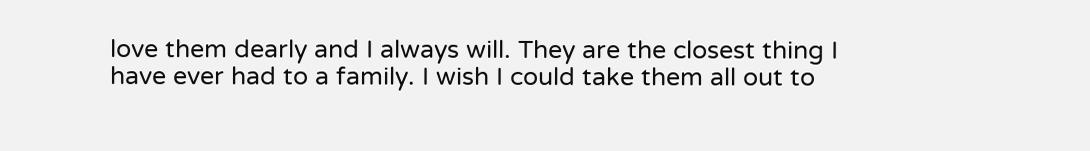love them dearly and I always will. They are the closest thing I have ever had to a family. I wish I could take them all out to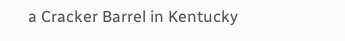a Cracker Barrel in Kentucky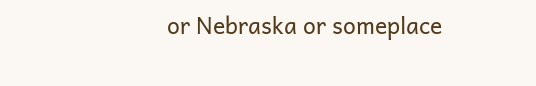or Nebraska or someplace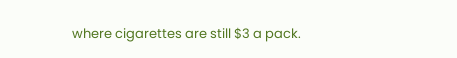where cigarettes are still $3 a pack.